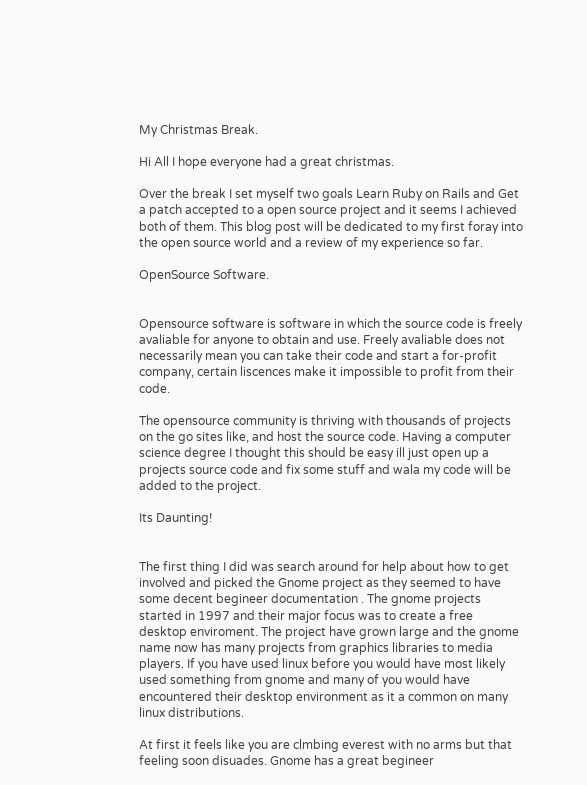My Christmas Break.

Hi All I hope everyone had a great christmas.

Over the break I set myself two goals Learn Ruby on Rails and Get a patch accepted to a open source project and it seems I achieved both of them. This blog post will be dedicated to my first foray into the open source world and a review of my experience so far.

OpenSource Software.


Opensource software is software in which the source code is freely avaliable for anyone to obtain and use. Freely avaliable does not necessarily mean you can take their code and start a for-profit company, certain liscences make it impossible to profit from their code.

The opensource community is thriving with thousands of projects on the go sites like, and host the source code. Having a computer science degree I thought this should be easy ill just open up a projects source code and fix some stuff and wala my code will be added to the project.

Its Daunting!


The first thing I did was search around for help about how to get involved and picked the Gnome project as they seemed to have some decent begineer documentation . The gnome projects started in 1997 and their major focus was to create a free desktop enviroment. The project have grown large and the gnome name now has many projects from graphics libraries to media players. If you have used linux before you would have most likely used something from gnome and many of you would have encountered their desktop environment as it a common on many linux distributions.

At first it feels like you are clmbing everest with no arms but that feeling soon disuades. Gnome has a great begineer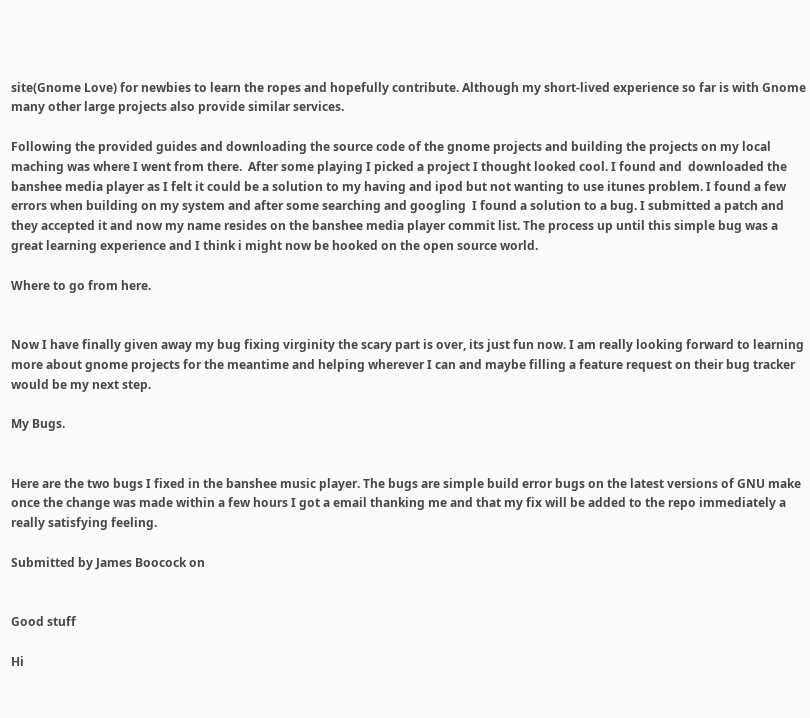site(Gnome Love) for newbies to learn the ropes and hopefully contribute. Although my short-lived experience so far is with Gnome many other large projects also provide similar services.

Following the provided guides and downloading the source code of the gnome projects and building the projects on my local maching was where I went from there.  After some playing I picked a project I thought looked cool. I found and  downloaded the banshee media player as I felt it could be a solution to my having and ipod but not wanting to use itunes problem. I found a few errors when building on my system and after some searching and googling  I found a solution to a bug. I submitted a patch and they accepted it and now my name resides on the banshee media player commit list. The process up until this simple bug was a great learning experience and I think i might now be hooked on the open source world.

Where to go from here.


Now I have finally given away my bug fixing virginity the scary part is over, its just fun now. I am really looking forward to learning more about gnome projects for the meantime and helping wherever I can and maybe filling a feature request on their bug tracker would be my next step.

My Bugs.


Here are the two bugs I fixed in the banshee music player. The bugs are simple build error bugs on the latest versions of GNU make once the change was made within a few hours I got a email thanking me and that my fix will be added to the repo immediately a really satisfying feeling.

Submitted by James Boocock on


Good stuff

Hi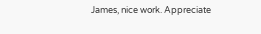James, nice work. Appreciate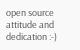open source attitude and dedication :-)